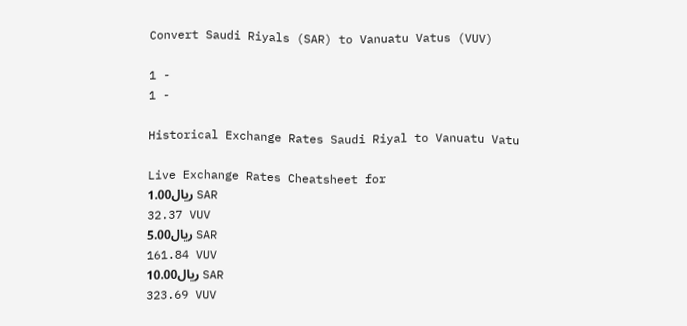Convert Saudi Riyals (SAR) to Vanuatu Vatus (VUV)

1 -
1 -

Historical Exchange Rates Saudi Riyal to Vanuatu Vatu

Live Exchange Rates Cheatsheet for
ریال1.00 SAR
32.37 VUV
ریال5.00 SAR
161.84 VUV
ریال10.00 SAR
323.69 VUV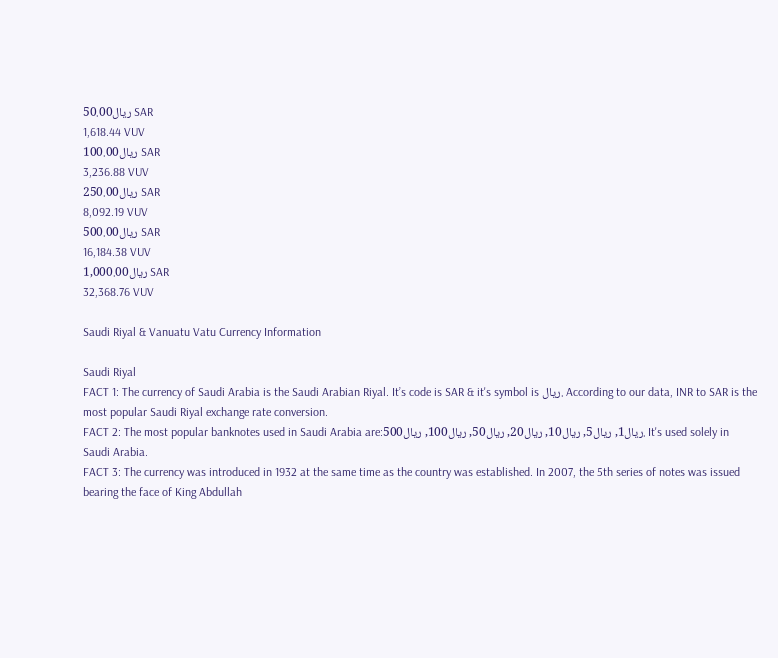ریال50.00 SAR
1,618.44 VUV
ریال100.00 SAR
3,236.88 VUV
ریال250.00 SAR
8,092.19 VUV
ریال500.00 SAR
16,184.38 VUV
ریال1,000.00 SAR
32,368.76 VUV

Saudi Riyal & Vanuatu Vatu Currency Information

Saudi Riyal
FACT 1: The currency of Saudi Arabia is the Saudi Arabian Riyal. It’s code is SAR & it's symbol is ریال. According to our data, INR to SAR is the most popular Saudi Riyal exchange rate conversion.
FACT 2: The most popular banknotes used in Saudi Arabia are:ریال1, ریال5, ریال10, ریال20, ریال50, ریال100, ریال500. It's used solely in Saudi Arabia.
FACT 3: The currency was introduced in 1932 at the same time as the country was established. In 2007, the 5th series of notes was issued bearing the face of King Abdullah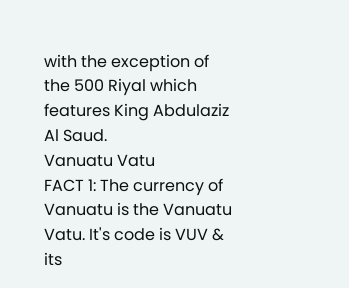with the exception of the 500 Riyal which features King Abdulaziz Al Saud.
Vanuatu Vatu
FACT 1: The currency of Vanuatu is the Vanuatu Vatu. It's code is VUV & its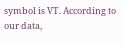symbol is VT. According to our data,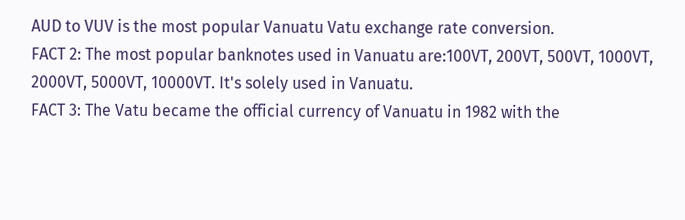AUD to VUV is the most popular Vanuatu Vatu exchange rate conversion.
FACT 2: The most popular banknotes used in Vanuatu are:100VT, 200VT, 500VT, 1000VT, 2000VT, 5000VT, 10000VT. It's solely used in Vanuatu.
FACT 3: The Vatu became the official currency of Vanuatu in 1982 with the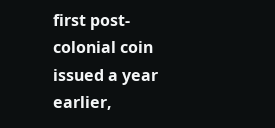first post-colonial coin issued a year earlier,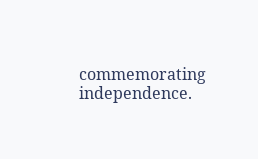commemorating independence.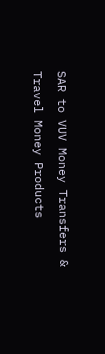SAR to VUV Money Transfers & Travel Money Products